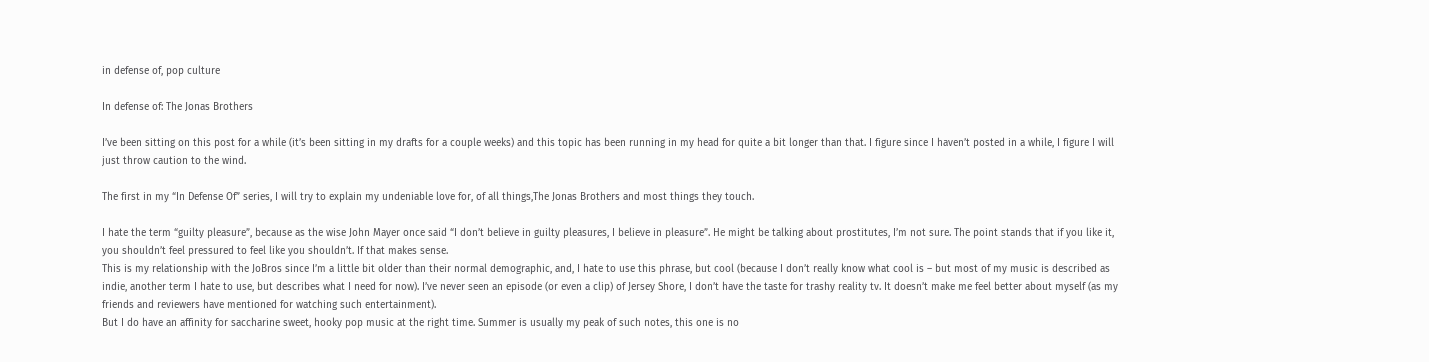in defense of, pop culture

In defense of: The Jonas Brothers

I’ve been sitting on this post for a while (it’s been sitting in my drafts for a couple weeks) and this topic has been running in my head for quite a bit longer than that. I figure since I haven’t posted in a while, I figure I will just throw caution to the wind.

The first in my “In Defense Of” series, I will try to explain my undeniable love for, of all things,The Jonas Brothers and most things they touch.

I hate the term “guilty pleasure”, because as the wise John Mayer once said “I don’t believe in guilty pleasures, I believe in pleasure”. He might be talking about prostitutes, I’m not sure. The point stands that if you like it, you shouldn’t feel pressured to feel like you shouldn’t. If that makes sense.
This is my relationship with the JoBros since I’m a little bit older than their normal demographic, and, I hate to use this phrase, but cool (because I don’t really know what cool is – but most of my music is described as indie, another term I hate to use, but describes what I need for now). I’ve never seen an episode (or even a clip) of Jersey Shore, I don’t have the taste for trashy reality tv. It doesn’t make me feel better about myself (as my friends and reviewers have mentioned for watching such entertainment).
But I do have an affinity for saccharine sweet, hooky pop music at the right time. Summer is usually my peak of such notes, this one is no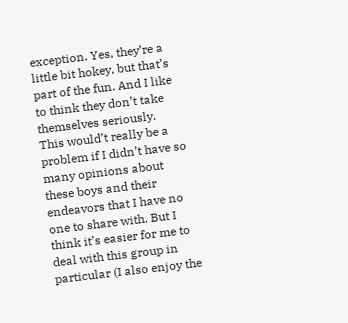exception. Yes, they’re a little bit hokey, but that’s part of the fun. And I like to think they don’t take themselves seriously.
This would’t really be a problem if I didn’t have so many opinions about these boys and their endeavors that I have no one to share with. But I think it’s easier for me to deal with this group in particular (I also enjoy the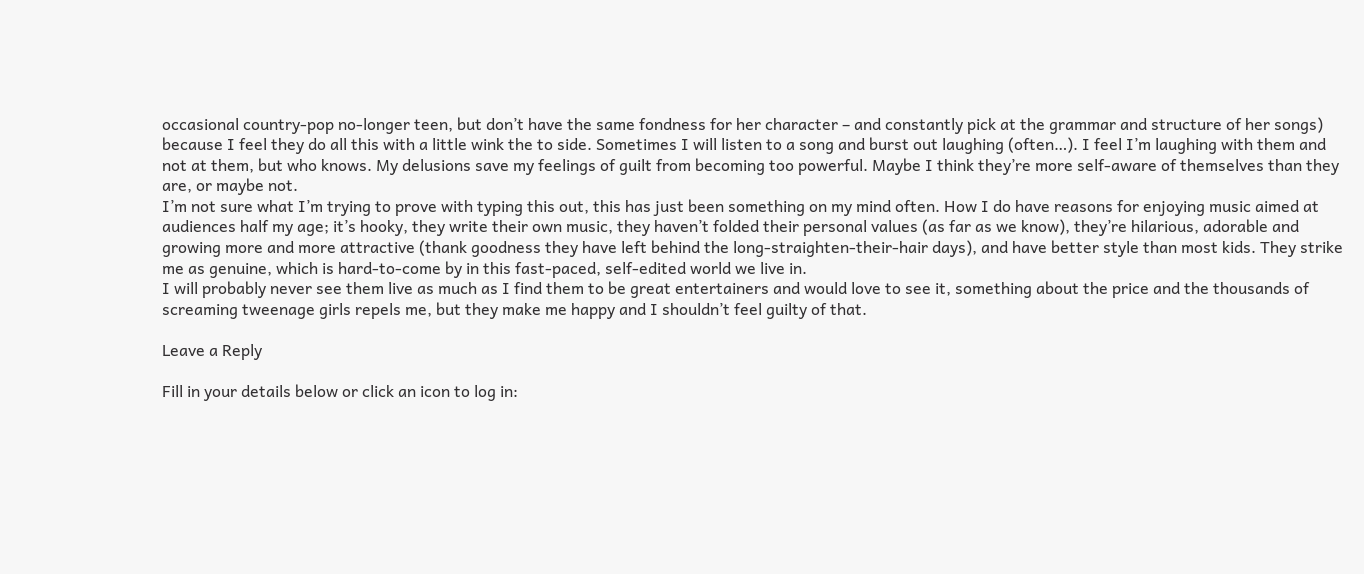occasional country-pop no-longer teen, but don’t have the same fondness for her character – and constantly pick at the grammar and structure of her songs) because I feel they do all this with a little wink the to side. Sometimes I will listen to a song and burst out laughing (often…). I feel I’m laughing with them and not at them, but who knows. My delusions save my feelings of guilt from becoming too powerful. Maybe I think they’re more self-aware of themselves than they are, or maybe not.
I’m not sure what I’m trying to prove with typing this out, this has just been something on my mind often. How I do have reasons for enjoying music aimed at audiences half my age; it’s hooky, they write their own music, they haven’t folded their personal values (as far as we know), they’re hilarious, adorable and growing more and more attractive (thank goodness they have left behind the long-straighten-their-hair days), and have better style than most kids. They strike me as genuine, which is hard-to-come by in this fast-paced, self-edited world we live in.
I will probably never see them live as much as I find them to be great entertainers and would love to see it, something about the price and the thousands of screaming tweenage girls repels me, but they make me happy and I shouldn’t feel guilty of that.

Leave a Reply

Fill in your details below or click an icon to log in: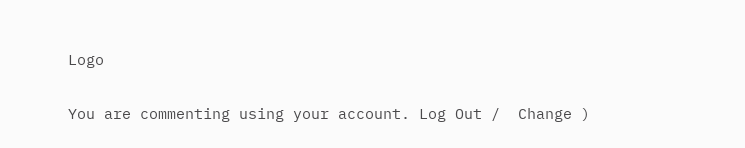Logo

You are commenting using your account. Log Out /  Change )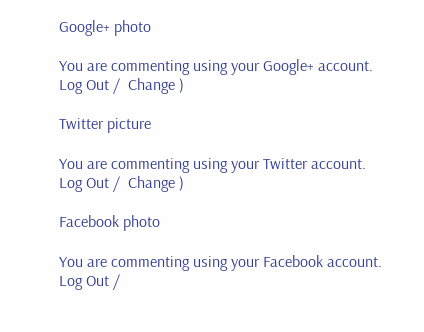Google+ photo

You are commenting using your Google+ account. Log Out /  Change )

Twitter picture

You are commenting using your Twitter account. Log Out /  Change )

Facebook photo

You are commenting using your Facebook account. Log Out /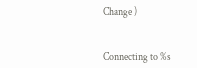Change )


Connecting to %s